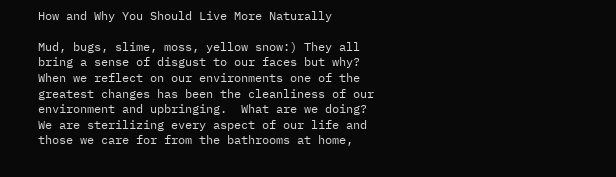How and Why You Should Live More Naturally

Mud, bugs, slime, moss, yellow snow:) They all bring a sense of disgust to our faces but why?  When we reflect on our environments one of the greatest changes has been the cleanliness of our environment and upbringing.  What are we doing?  We are sterilizing every aspect of our life and those we care for from the bathrooms at home,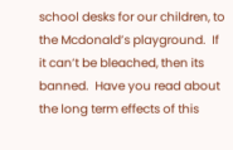school desks for our children, to the Mcdonald’s playground.  If it can’t be bleached, then its banned.  Have you read about the long term effects of this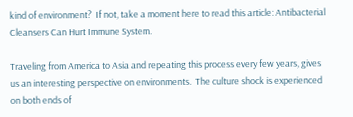kind of environment?  If not, take a moment here to read this article: Antibacterial Cleansers Can Hurt Immune System.

Traveling from America to Asia and repeating this process every few years, gives us an interesting perspective on environments.  The culture shock is experienced on both ends of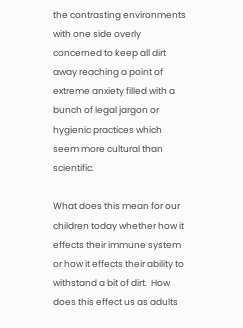the contrasting environments with one side overly concerned to keep all dirt away reaching a point of extreme anxiety filled with a bunch of legal jargon or hygienic practices which seem more cultural than scientific.

What does this mean for our children today whether how it effects their immune system or how it effects their ability to withstand a bit of dirt.  How does this effect us as adults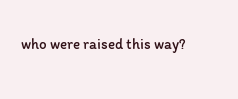who were raised this way?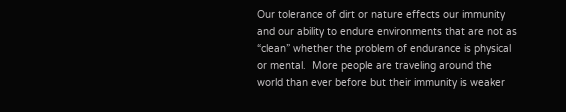Our tolerance of dirt or nature effects our immunity and our ability to endure environments that are not as “clean” whether the problem of endurance is physical or mental.  More people are traveling around the world than ever before but their immunity is weaker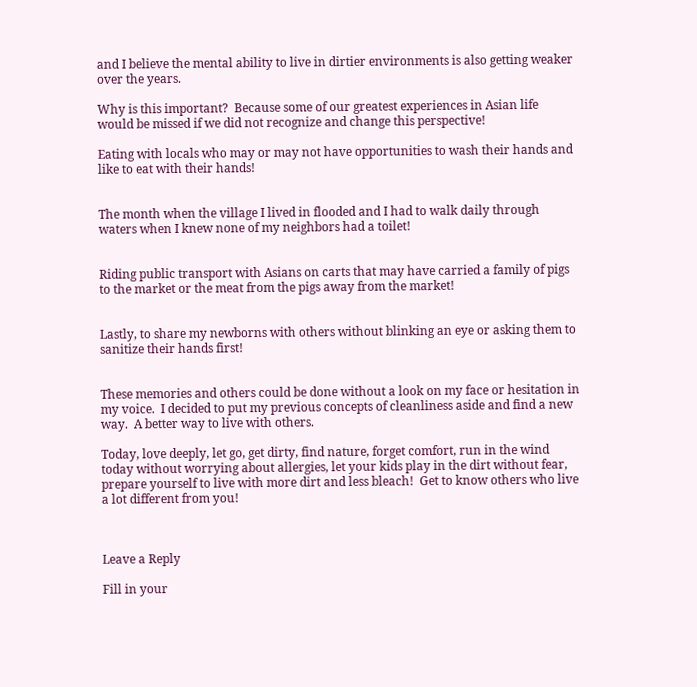and I believe the mental ability to live in dirtier environments is also getting weaker over the years.

Why is this important?  Because some of our greatest experiences in Asian life would be missed if we did not recognize and change this perspective!

Eating with locals who may or may not have opportunities to wash their hands and like to eat with their hands!


The month when the village I lived in flooded and I had to walk daily through waters when I knew none of my neighbors had a toilet!


Riding public transport with Asians on carts that may have carried a family of pigs to the market or the meat from the pigs away from the market!


Lastly, to share my newborns with others without blinking an eye or asking them to sanitize their hands first!


These memories and others could be done without a look on my face or hesitation in my voice.  I decided to put my previous concepts of cleanliness aside and find a new way.  A better way to live with others.

Today, love deeply, let go, get dirty, find nature, forget comfort, run in the wind today without worrying about allergies, let your kids play in the dirt without fear, prepare yourself to live with more dirt and less bleach!  Get to know others who live a lot different from you!



Leave a Reply

Fill in your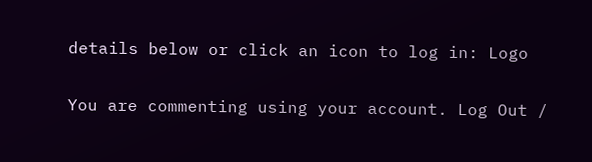details below or click an icon to log in: Logo

You are commenting using your account. Log Out /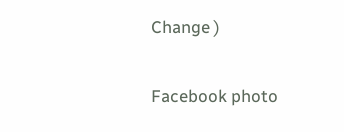Change )

Facebook photo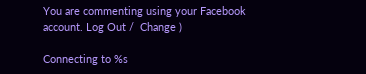You are commenting using your Facebook account. Log Out /  Change )

Connecting to %s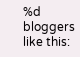%d bloggers like this: